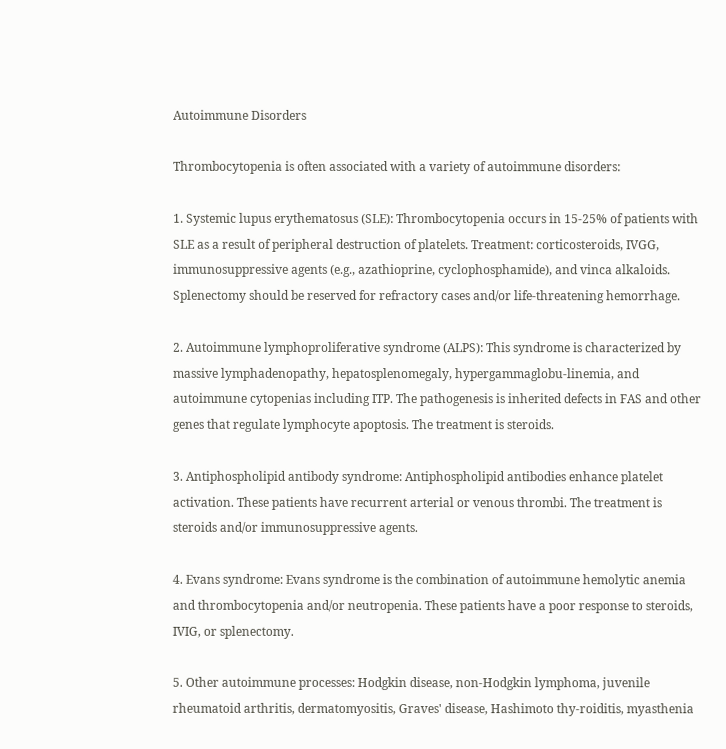Autoimmune Disorders

Thrombocytopenia is often associated with a variety of autoimmune disorders:

1. Systemic lupus erythematosus (SLE): Thrombocytopenia occurs in 15-25% of patients with SLE as a result of peripheral destruction of platelets. Treatment: corticosteroids, IVGG, immunosuppressive agents (e.g., azathioprine, cyclophosphamide), and vinca alkaloids. Splenectomy should be reserved for refractory cases and/or life-threatening hemorrhage.

2. Autoimmune lymphoproliferative syndrome (ALPS): This syndrome is characterized by massive lymphadenopathy, hepatosplenomegaly, hypergammaglobu-linemia, and autoimmune cytopenias including ITP. The pathogenesis is inherited defects in FAS and other genes that regulate lymphocyte apoptosis. The treatment is steroids.

3. Antiphospholipid antibody syndrome: Antiphospholipid antibodies enhance platelet activation. These patients have recurrent arterial or venous thrombi. The treatment is steroids and/or immunosuppressive agents.

4. Evans syndrome: Evans syndrome is the combination of autoimmune hemolytic anemia and thrombocytopenia and/or neutropenia. These patients have a poor response to steroids, IVIG, or splenectomy.

5. Other autoimmune processes: Hodgkin disease, non-Hodgkin lymphoma, juvenile rheumatoid arthritis, dermatomyositis, Graves' disease, Hashimoto thy-roiditis, myasthenia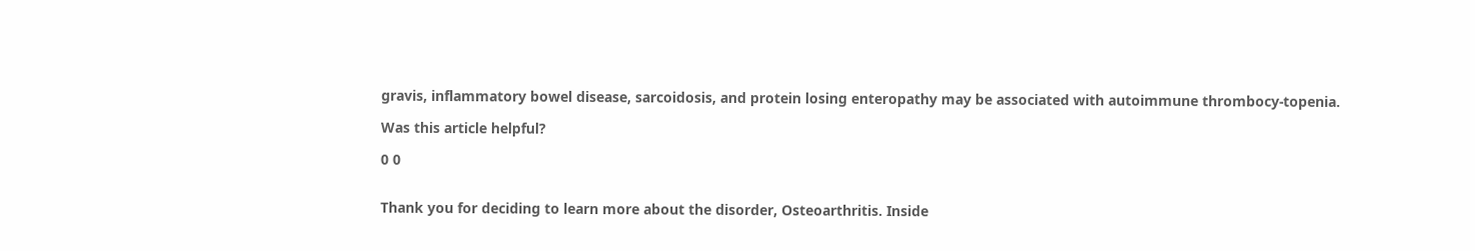gravis, inflammatory bowel disease, sarcoidosis, and protein losing enteropathy may be associated with autoimmune thrombocy-topenia.

Was this article helpful?

0 0


Thank you for deciding to learn more about the disorder, Osteoarthritis. Inside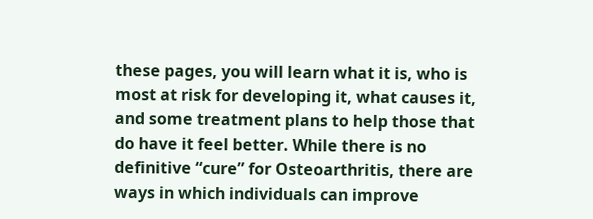these pages, you will learn what it is, who is most at risk for developing it, what causes it, and some treatment plans to help those that do have it feel better. While there is no definitive “cure” for Osteoarthritis, there are ways in which individuals can improve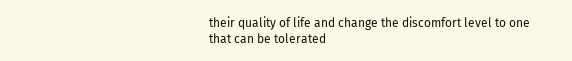their quality of life and change the discomfort level to one that can be tolerated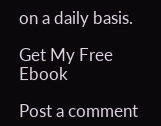on a daily basis.

Get My Free Ebook

Post a comment